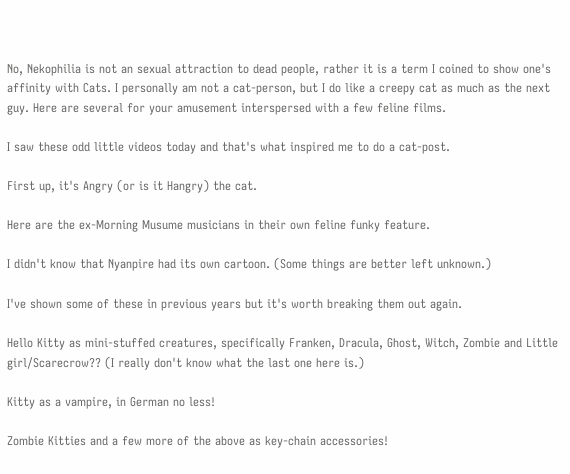No, Nekophilia is not an sexual attraction to dead people, rather it is a term I coined to show one's affinity with Cats. I personally am not a cat-person, but I do like a creepy cat as much as the next guy. Here are several for your amusement interspersed with a few feline films.

I saw these odd little videos today and that's what inspired me to do a cat-post.

First up, it's Angry (or is it Hangry) the cat.

Here are the ex-Morning Musume musicians in their own feline funky feature.

I didn't know that Nyanpire had its own cartoon. (Some things are better left unknown.)

I've shown some of these in previous years but it's worth breaking them out again.

Hello Kitty as mini-stuffed creatures, specifically Franken, Dracula, Ghost, Witch, Zombie and Little girl/Scarecrow?? (I really don't know what the last one here is.)

Kitty as a vampire, in German no less!

Zombie Kitties and a few more of the above as key-chain accessories!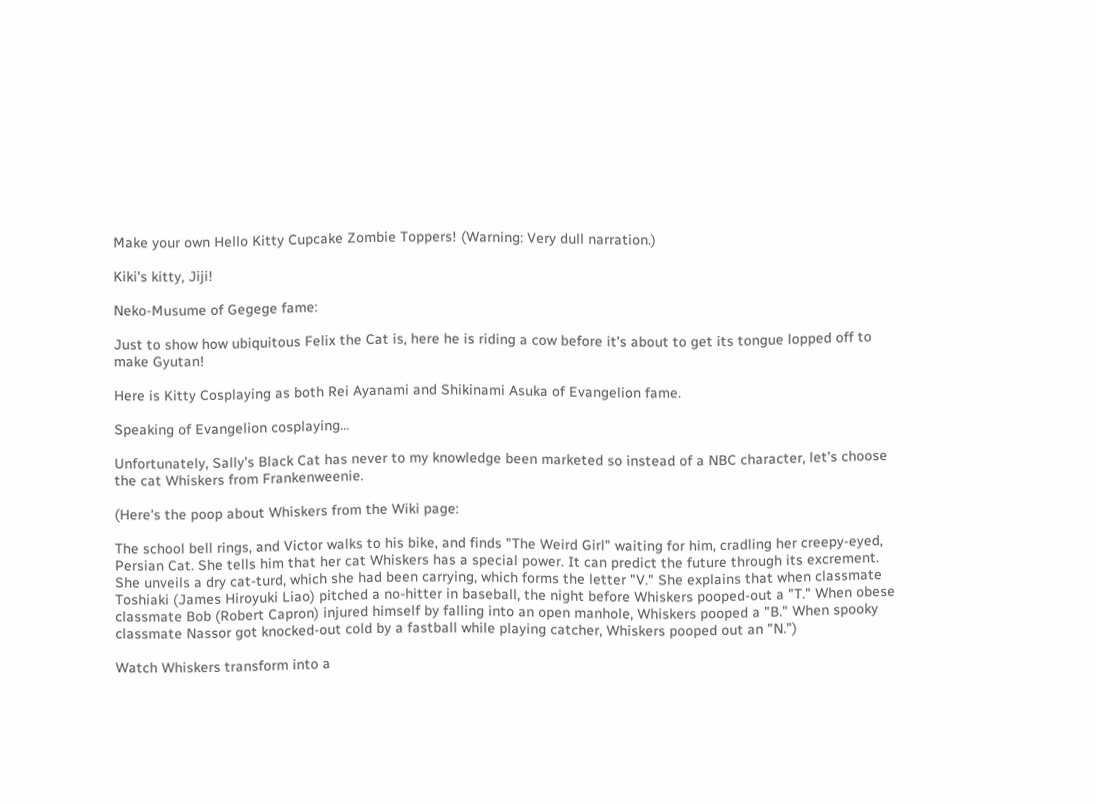Make your own Hello Kitty Cupcake Zombie Toppers! (Warning: Very dull narration.)

Kiki's kitty, Jiji!

Neko-Musume of Gegege fame:

Just to show how ubiquitous Felix the Cat is, here he is riding a cow before it's about to get its tongue lopped off to make Gyutan!

Here is Kitty Cosplaying as both Rei Ayanami and Shikinami Asuka of Evangelion fame.

Speaking of Evangelion cosplaying...

Unfortunately, Sally's Black Cat has never to my knowledge been marketed so instead of a NBC character, let's choose the cat Whiskers from Frankenweenie.

(Here's the poop about Whiskers from the Wiki page:

The school bell rings, and Victor walks to his bike, and finds "The Weird Girl" waiting for him, cradling her creepy-eyed, Persian Cat. She tells him that her cat Whiskers has a special power. It can predict the future through its excrement. She unveils a dry cat-turd, which she had been carrying, which forms the letter "V." She explains that when classmate Toshiaki (James Hiroyuki Liao) pitched a no-hitter in baseball, the night before Whiskers pooped-out a "T." When obese classmate Bob (Robert Capron) injured himself by falling into an open manhole, Whiskers pooped a "B." When spooky classmate Nassor got knocked-out cold by a fastball while playing catcher, Whiskers pooped out an "N.")

Watch Whiskers transform into a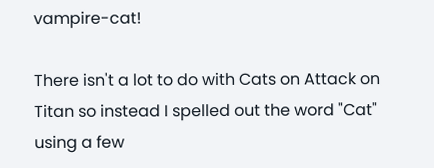vampire-cat!

There isn't a lot to do with Cats on Attack on Titan so instead I spelled out the word "Cat" using a few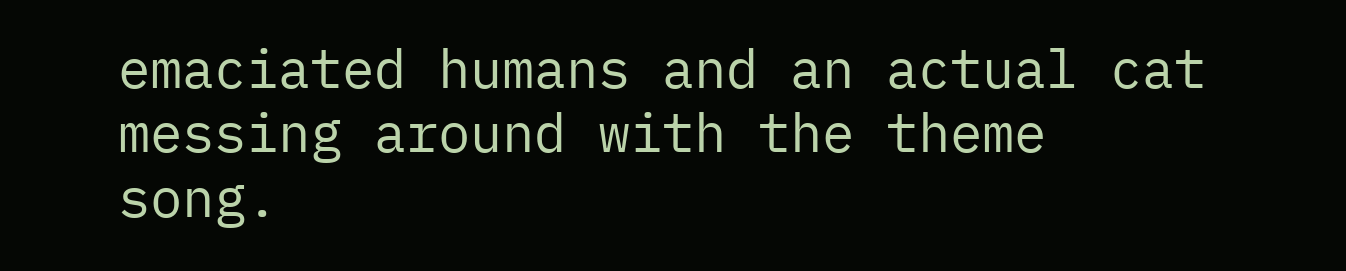emaciated humans and an actual cat messing around with the theme song.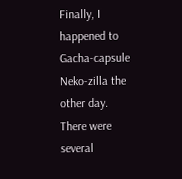Finally, I happened to Gacha-capsule Neko-zilla the other day. There were several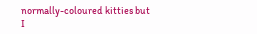normally-coloured kitties but I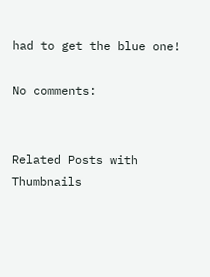had to get the blue one!

No comments:


Related Posts with Thumbnails